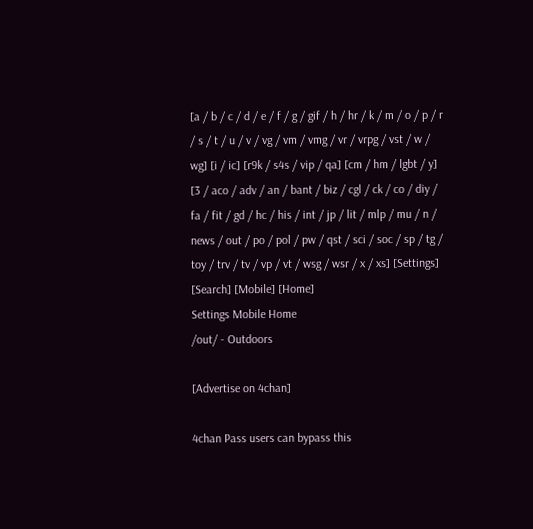[a / b / c / d / e / f / g / gif / h / hr / k / m / o / p / r / s / t / u / v / vg / vm / vmg / vr / vrpg / vst / w / wg] [i / ic] [r9k / s4s / vip / qa] [cm / hm / lgbt / y] [3 / aco / adv / an / bant / biz / cgl / ck / co / diy / fa / fit / gd / hc / his / int / jp / lit / mlp / mu / n / news / out / po / pol / pw / qst / sci / soc / sp / tg / toy / trv / tv / vp / vt / wsg / wsr / x / xs] [Settings] [Search] [Mobile] [Home]
Settings Mobile Home
/out/ - Outdoors

[Advertise on 4chan]

4chan Pass users can bypass this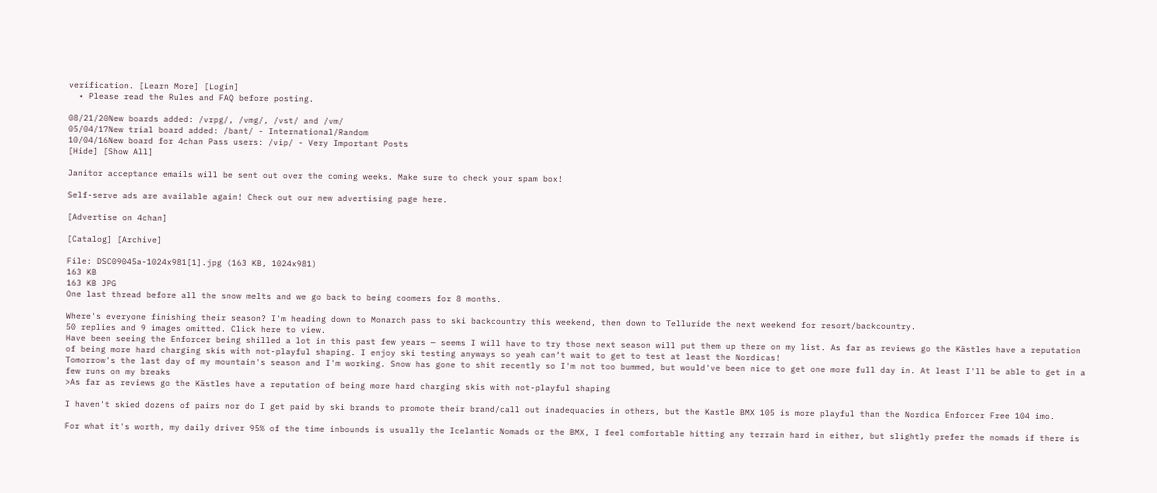verification. [Learn More] [Login]
  • Please read the Rules and FAQ before posting.

08/21/20New boards added: /vrpg/, /vmg/, /vst/ and /vm/
05/04/17New trial board added: /bant/ - International/Random
10/04/16New board for 4chan Pass users: /vip/ - Very Important Posts
[Hide] [Show All]

Janitor acceptance emails will be sent out over the coming weeks. Make sure to check your spam box!

Self-serve ads are available again! Check out our new advertising page here.

[Advertise on 4chan]

[Catalog] [Archive]

File: DSC09045a-1024x981[1].jpg (163 KB, 1024x981)
163 KB
163 KB JPG
One last thread before all the snow melts and we go back to being coomers for 8 months.

Where's everyone finishing their season? I'm heading down to Monarch pass to ski backcountry this weekend, then down to Telluride the next weekend for resort/backcountry.
50 replies and 9 images omitted. Click here to view.
Have been seeing the Enforcer being shilled a lot in this past few years — seems I will have to try those next season will put them up there on my list. As far as reviews go the Kästles have a reputation of being more hard charging skis with not-playful shaping. I enjoy ski testing anyways so yeah can‘t wait to get to test at least the Nordicas!
Tomorrow's the last day of my mountain's season and I'm working. Snow has gone to shit recently so I'm not too bummed, but would've been nice to get one more full day in. At least I'll be able to get in a few runs on my breaks
>As far as reviews go the Kästles have a reputation of being more hard charging skis with not-playful shaping

I haven't skied dozens of pairs nor do I get paid by ski brands to promote their brand/call out inadequacies in others, but the Kastle BMX 105 is more playful than the Nordica Enforcer Free 104 imo.

For what it's worth, my daily driver 95% of the time inbounds is usually the Icelantic Nomads or the BMX, I feel comfortable hitting any terrain hard in either, but slightly prefer the nomads if there is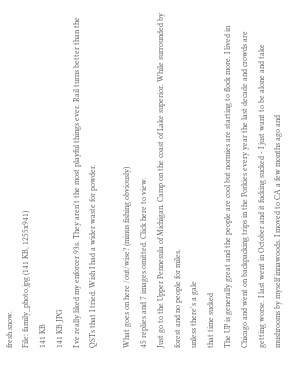fresh snow.
File: family_photo.jpg (141 KB, 1255x941)
141 KB
141 KB JPG
I've really liked my enforcer 93s. They aren't the most playful things ever. Rail turns better than the QSTs that I tried. Wish I had a wider waste for powder.

What goes on here /out/wise? (minus fishing obviously)
45 replies and 7 images omitted. Click here to view.
Just go to the Upper Pennesula of Michigan. Camp on the coast of Lake superior. While surrounded by forest and no people for miles.
unless there's a gale
that time sucked
The UP is generally great and the people are cool but normies are starting to flock more. I lived in Chicago and went on backpacking trips in the Porkies every year the last decade and crowds are getting worse. I last went in October and it fucking sucked - I just want to be alone and take mushrooms by myself innawoods. I moved to CA a few months ago and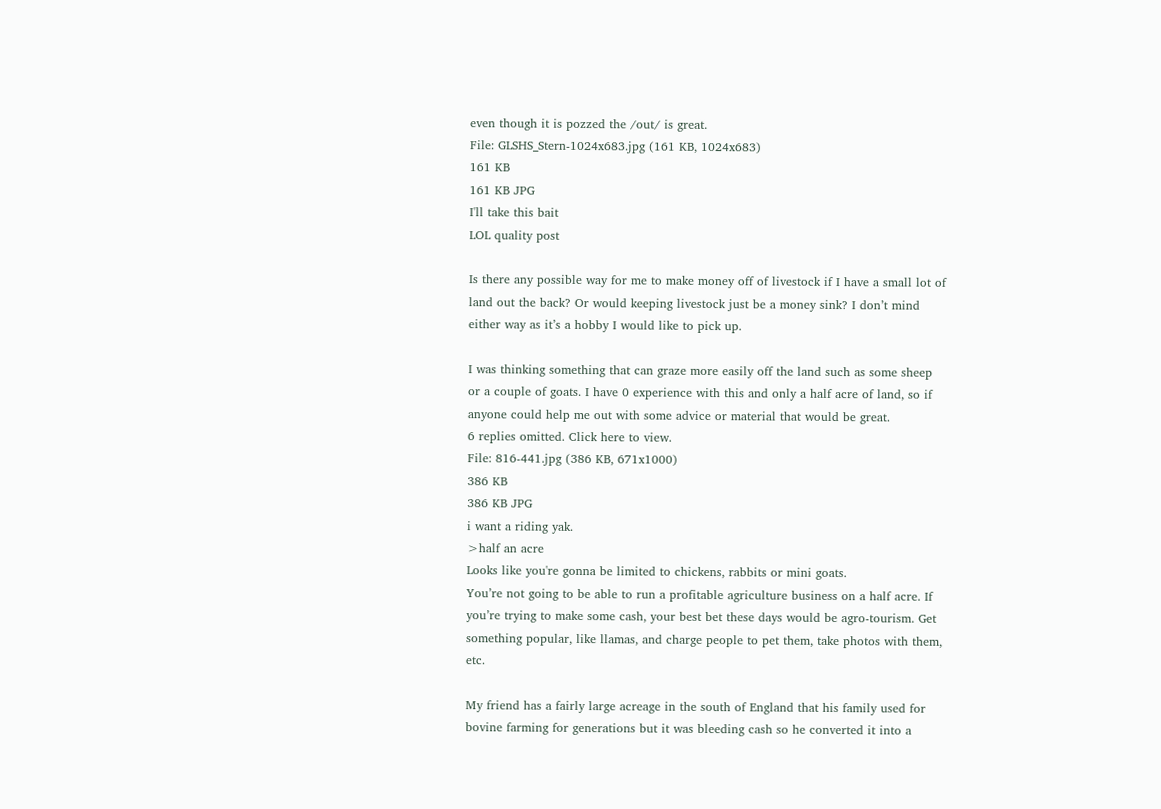even though it is pozzed the /out/ is great.
File: GLSHS_Stern-1024x683.jpg (161 KB, 1024x683)
161 KB
161 KB JPG
I'll take this bait
LOL quality post

Is there any possible way for me to make money off of livestock if I have a small lot of land out the back? Or would keeping livestock just be a money sink? I don’t mind either way as it’s a hobby I would like to pick up.

I was thinking something that can graze more easily off the land such as some sheep or a couple of goats. I have 0 experience with this and only a half acre of land, so if anyone could help me out with some advice or material that would be great.
6 replies omitted. Click here to view.
File: 816-441.jpg (386 KB, 671x1000)
386 KB
386 KB JPG
i want a riding yak.
>half an acre
Looks like you're gonna be limited to chickens, rabbits or mini goats.
You’re not going to be able to run a profitable agriculture business on a half acre. If you’re trying to make some cash, your best bet these days would be agro-tourism. Get something popular, like llamas, and charge people to pet them, take photos with them, etc.

My friend has a fairly large acreage in the south of England that his family used for bovine farming for generations but it was bleeding cash so he converted it into a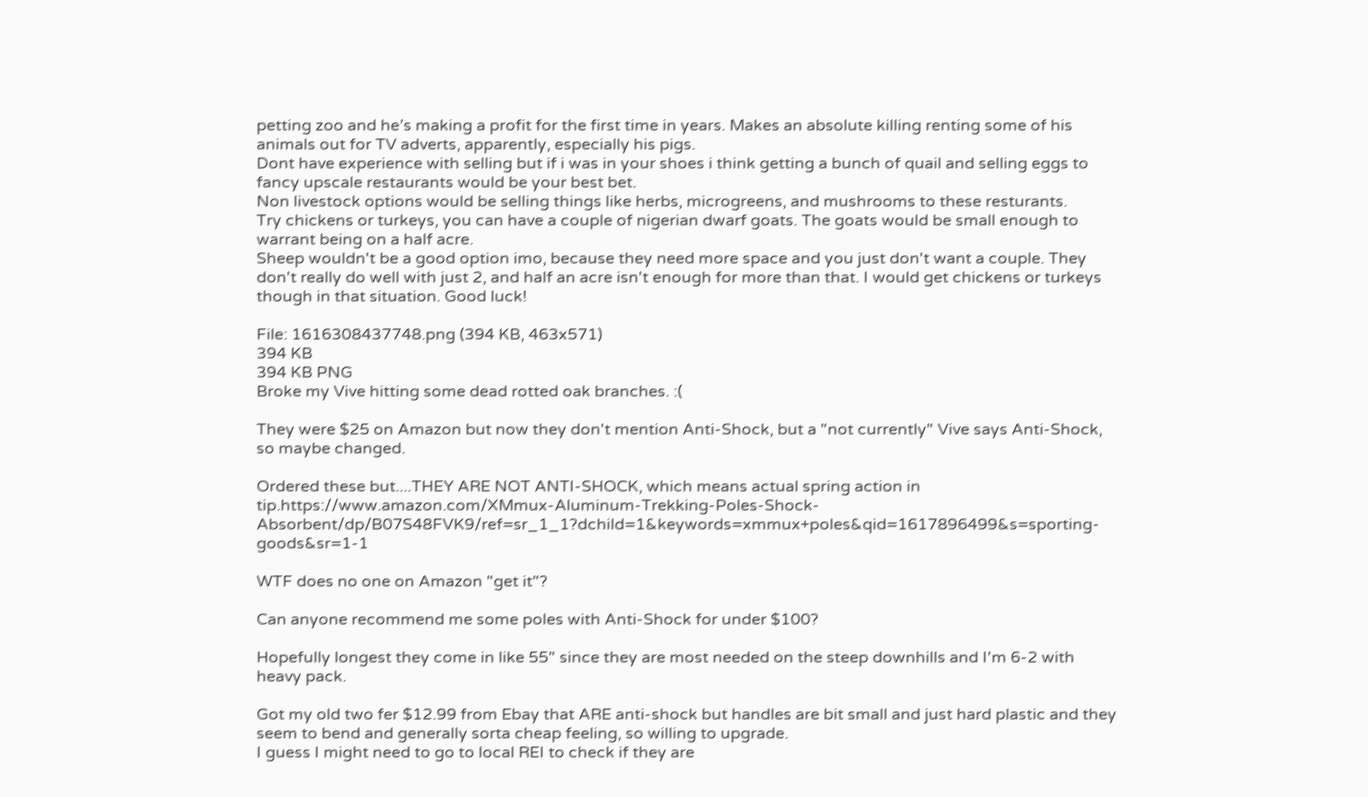petting zoo and he’s making a profit for the first time in years. Makes an absolute killing renting some of his animals out for TV adverts, apparently, especially his pigs.
Dont have experience with selling but if i was in your shoes i think getting a bunch of quail and selling eggs to fancy upscale restaurants would be your best bet.
Non livestock options would be selling things like herbs, microgreens, and mushrooms to these resturants.
Try chickens or turkeys, you can have a couple of nigerian dwarf goats. The goats would be small enough to warrant being on a half acre.
Sheep wouldn't be a good option imo, because they need more space and you just don't want a couple. They don't really do well with just 2, and half an acre isn't enough for more than that. I would get chickens or turkeys though in that situation. Good luck!

File: 1616308437748.png (394 KB, 463x571)
394 KB
394 KB PNG
Broke my Vive hitting some dead rotted oak branches. :(

They were $25 on Amazon but now they don't mention Anti-Shock, but a "not currently" Vive says Anti-Shock, so maybe changed.

Ordered these but....THEY ARE NOT ANTI-SHOCK, which means actual spring action in tip.https://www.amazon.com/XMmux-Aluminum-Trekking-Poles-Shock-Absorbent/dp/B07S48FVK9/ref=sr_1_1?dchild=1&keywords=xmmux+poles&qid=1617896499&s=sporting-goods&sr=1-1

WTF does no one on Amazon "get it"?

Can anyone recommend me some poles with Anti-Shock for under $100?

Hopefully longest they come in like 55" since they are most needed on the steep downhills and I'm 6-2 with heavy pack.

Got my old two fer $12.99 from Ebay that ARE anti-shock but handles are bit small and just hard plastic and they seem to bend and generally sorta cheap feeling, so willing to upgrade.
I guess I might need to go to local REI to check if they are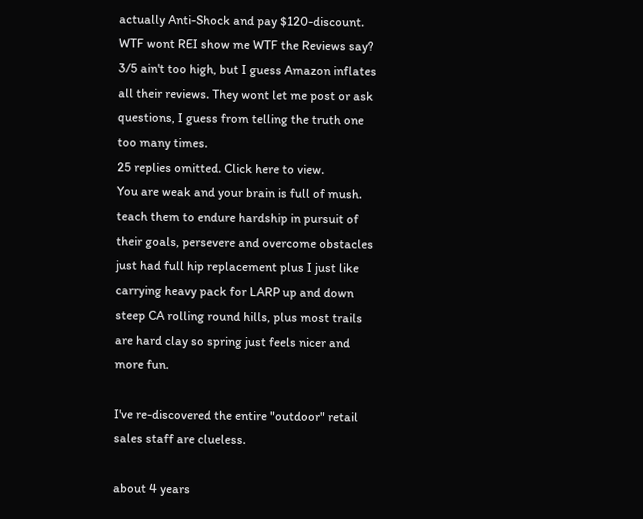actually Anti-Shock and pay $120-discount. WTF wont REI show me WTF the Reviews say? 3/5 ain't too high, but I guess Amazon inflates all their reviews. They wont let me post or ask questions, I guess from telling the truth one too many times.
25 replies omitted. Click here to view.
You are weak and your brain is full of mush.
teach them to endure hardship in pursuit of their goals, persevere and overcome obstacles
just had full hip replacement plus I just like carrying heavy pack for LARP up and down steep CA rolling round hills, plus most trails are hard clay so spring just feels nicer and more fun.

I've re-discovered the entire "outdoor" retail sales staff are clueless.

about 4 years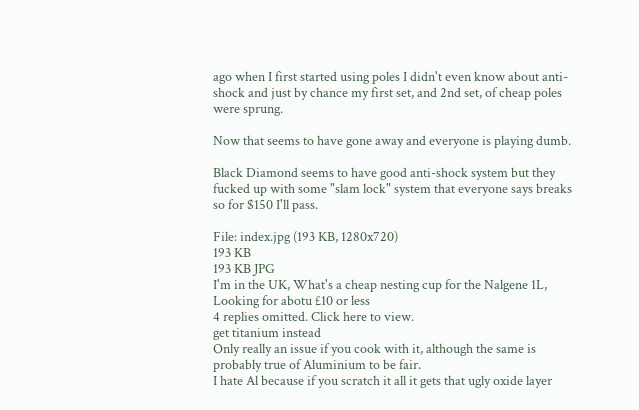ago when I first started using poles I didn't even know about anti-shock and just by chance my first set, and 2nd set, of cheap poles were sprung.

Now that seems to have gone away and everyone is playing dumb.

Black Diamond seems to have good anti-shock system but they fucked up with some "slam lock" system that everyone says breaks so for $150 I'll pass.

File: index.jpg (193 KB, 1280x720)
193 KB
193 KB JPG
I'm in the UK, What's a cheap nesting cup for the Nalgene 1L, Looking for abotu £10 or less
4 replies omitted. Click here to view.
get titanium instead
Only really an issue if you cook with it, although the same is probably true of Aluminium to be fair.
I hate Al because if you scratch it all it gets that ugly oxide layer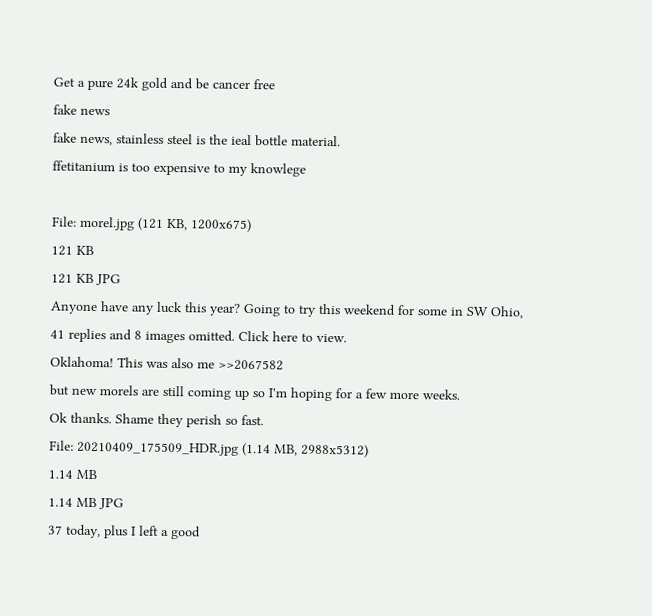Get a pure 24k gold and be cancer free
fake news
fake news, stainless steel is the ieal bottle material.
ffetitanium is too expensive to my knowlege

File: morel.jpg (121 KB, 1200x675)
121 KB
121 KB JPG
Anyone have any luck this year? Going to try this weekend for some in SW Ohio,
41 replies and 8 images omitted. Click here to view.
Oklahoma! This was also me >>2067582
but new morels are still coming up so I'm hoping for a few more weeks.
Ok thanks. Shame they perish so fast.
File: 20210409_175509_HDR.jpg (1.14 MB, 2988x5312)
1.14 MB
1.14 MB JPG
37 today, plus I left a good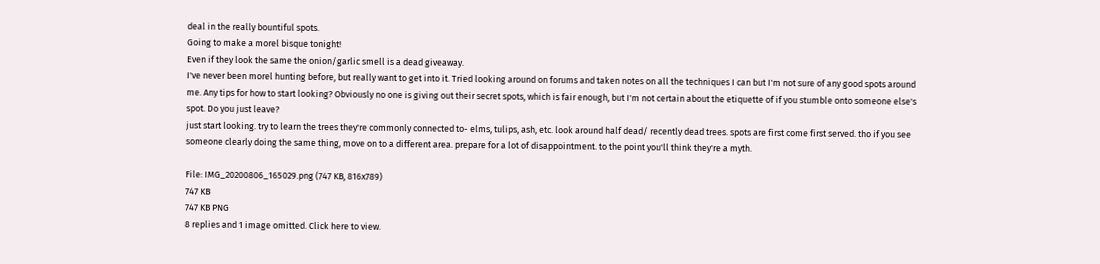deal in the really bountiful spots.
Going to make a morel bisque tonight!
Even if they look the same the onion/garlic smell is a dead giveaway.
I've never been morel hunting before, but really want to get into it. Tried looking around on forums and taken notes on all the techniques I can but I'm not sure of any good spots around me. Any tips for how to start looking? Obviously no one is giving out their secret spots, which is fair enough, but I'm not certain about the etiquette of if you stumble onto someone else's spot. Do you just leave?
just start looking. try to learn the trees they're commonly connected to- elms, tulips, ash, etc. look around half dead/ recently dead trees. spots are first come first served. tho if you see someone clearly doing the same thing, move on to a different area. prepare for a lot of disappointment. to the point you'll think they're a myth.

File: IMG_20200806_165029.png (747 KB, 816x789)
747 KB
747 KB PNG
8 replies and 1 image omitted. Click here to view.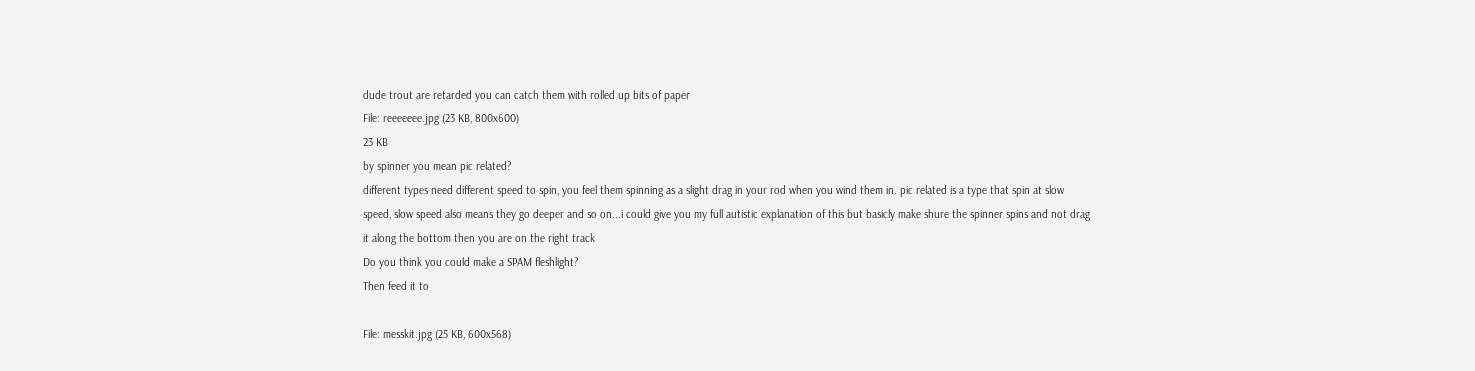dude trout are retarded you can catch them with rolled up bits of paper
File: reeeeeee.jpg (23 KB, 800x600)
23 KB
by spinner you mean pic related?
different types need different speed to spin, you feel them spinning as a slight drag in your rod when you wind them in. pic related is a type that spin at slow speed, slow speed also means they go deeper and so on...i could give you my full autistic explanation of this but basicly make shure the spinner spins and not drag it along the bottom then you are on the right track
Do you think you could make a SPAM fleshlight?
Then feed it to

File: messkit.jpg (25 KB, 600x568)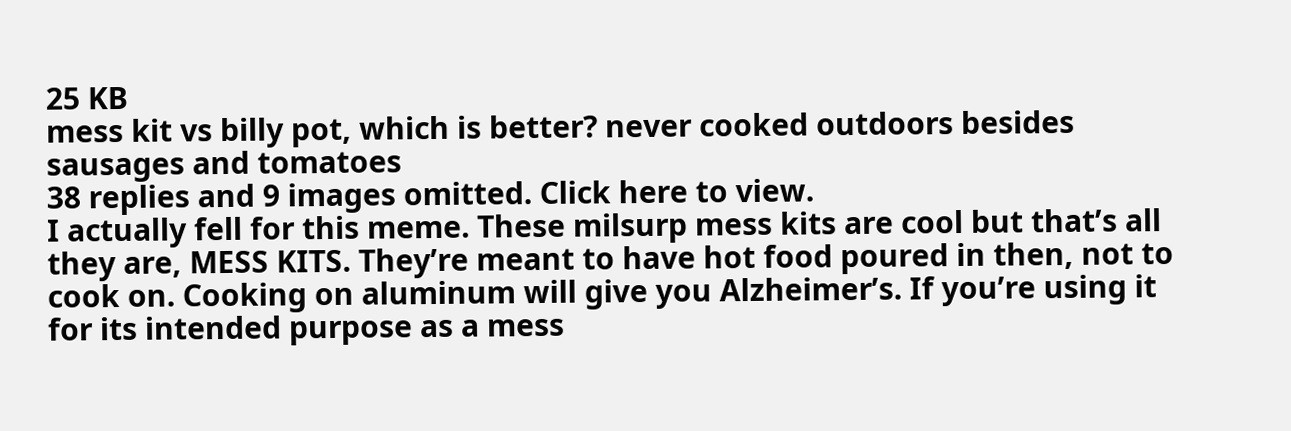25 KB
mess kit vs billy pot, which is better? never cooked outdoors besides sausages and tomatoes
38 replies and 9 images omitted. Click here to view.
I actually fell for this meme. These milsurp mess kits are cool but that’s all they are, MESS KITS. They’re meant to have hot food poured in then, not to cook on. Cooking on aluminum will give you Alzheimer’s. If you’re using it for its intended purpose as a mess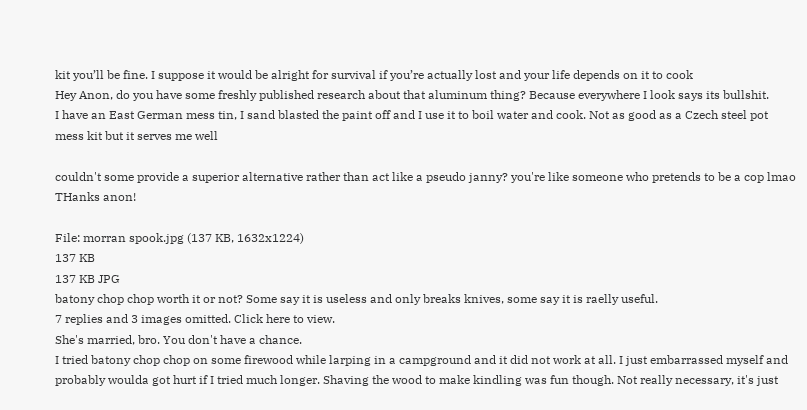kit you’ll be fine. I suppose it would be alright for survival if you’re actually lost and your life depends on it to cook
Hey Anon, do you have some freshly published research about that aluminum thing? Because everywhere I look says its bullshit.
I have an East German mess tin, I sand blasted the paint off and I use it to boil water and cook. Not as good as a Czech steel pot mess kit but it serves me well

couldn't some provide a superior alternative rather than act like a pseudo janny? you're like someone who pretends to be a cop lmao
THanks anon!

File: morran spook.jpg (137 KB, 1632x1224)
137 KB
137 KB JPG
batony chop chop worth it or not? Some say it is useless and only breaks knives, some say it is raelly useful.
7 replies and 3 images omitted. Click here to view.
She's married, bro. You don't have a chance.
I tried batony chop chop on some firewood while larping in a campground and it did not work at all. I just embarrassed myself and probably woulda got hurt if I tried much longer. Shaving the wood to make kindling was fun though. Not really necessary, it's just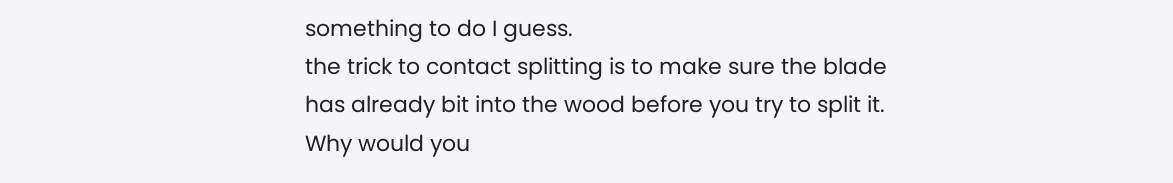something to do I guess.
the trick to contact splitting is to make sure the blade has already bit into the wood before you try to split it.
Why would you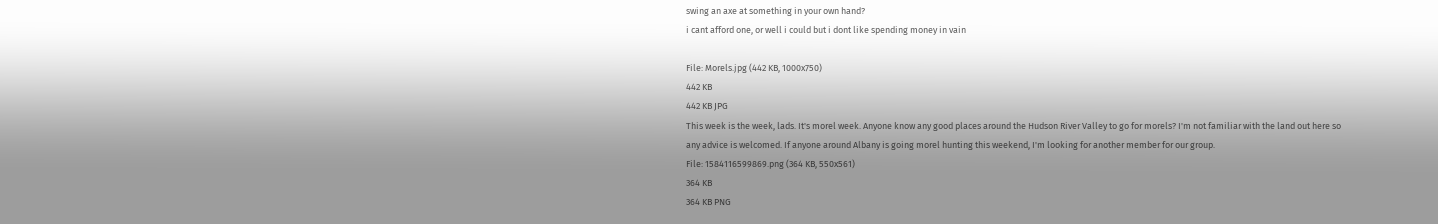swing an axe at something in your own hand?
i cant afford one, or well i could but i dont like spending money in vain

File: Morels.jpg (442 KB, 1000x750)
442 KB
442 KB JPG
This week is the week, lads. It's morel week. Anyone know any good places around the Hudson River Valley to go for morels? I'm not familiar with the land out here so any advice is welcomed. If anyone around Albany is going morel hunting this weekend, I'm looking for another member for our group.
File: 1584116599869.png (364 KB, 550x561)
364 KB
364 KB PNG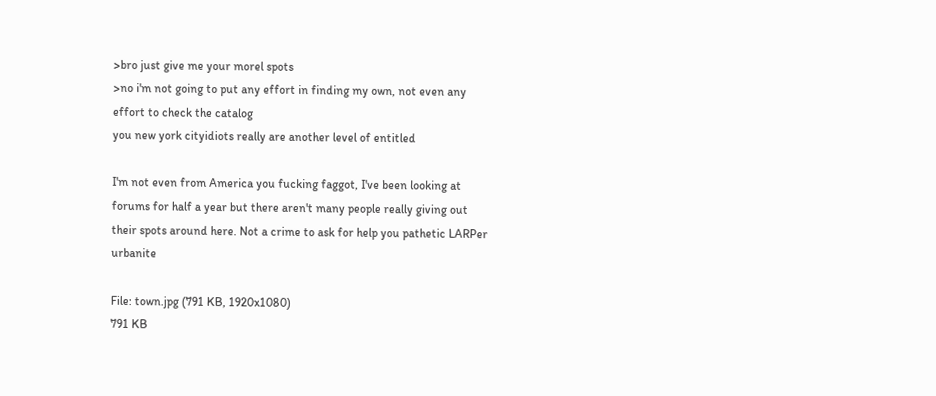>bro just give me your morel spots
>no i'm not going to put any effort in finding my own, not even any effort to check the catalog
you new york cityidiots really are another level of entitled

I'm not even from America you fucking faggot, I've been looking at forums for half a year but there aren't many people really giving out their spots around here. Not a crime to ask for help you pathetic LARPer urbanite

File: town.jpg (791 KB, 1920x1080)
791 KB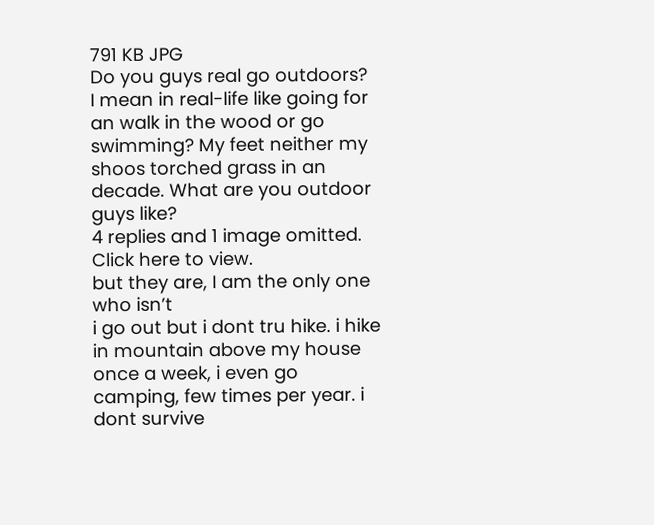791 KB JPG
Do you guys real go outdoors?
I mean in real-life like going for an walk in the wood or go swimming? My feet neither my shoos torched grass in an decade. What are you outdoor guys like?
4 replies and 1 image omitted. Click here to view.
but they are, I am the only one who isn’t
i go out but i dont tru hike. i hike in mountain above my house once a week, i even go camping, few times per year. i dont survive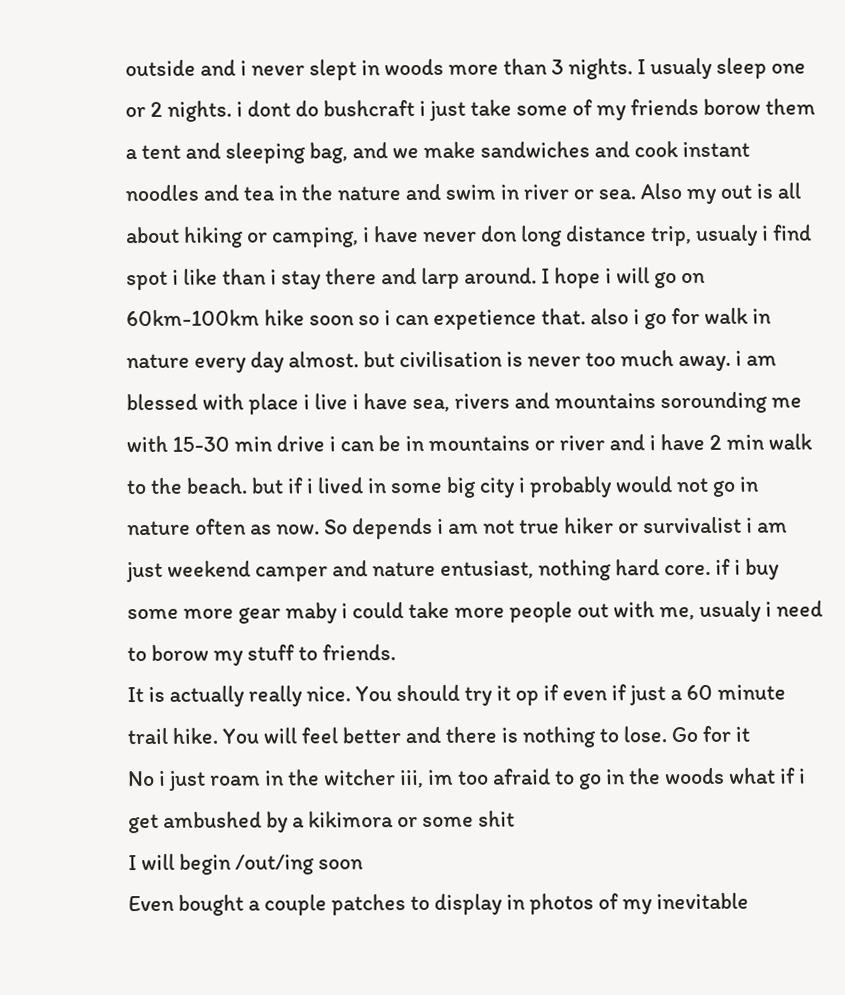outside and i never slept in woods more than 3 nights. I usualy sleep one or 2 nights. i dont do bushcraft i just take some of my friends borow them a tent and sleeping bag, and we make sandwiches and cook instant noodles and tea in the nature and swim in river or sea. Also my out is all about hiking or camping, i have never don long distance trip, usualy i find spot i like than i stay there and larp around. I hope i will go on 60km-100km hike soon so i can expetience that. also i go for walk in nature every day almost. but civilisation is never too much away. i am blessed with place i live i have sea, rivers and mountains sorounding me with 15-30 min drive i can be in mountains or river and i have 2 min walk to the beach. but if i lived in some big city i probably would not go in nature often as now. So depends i am not true hiker or survivalist i am just weekend camper and nature entusiast, nothing hard core. if i buy some more gear maby i could take more people out with me, usualy i need to borow my stuff to friends.
It is actually really nice. You should try it op if even if just a 60 minute trail hike. You will feel better and there is nothing to lose. Go for it
No i just roam in the witcher iii, im too afraid to go in the woods what if i get ambushed by a kikimora or some shit
I will begin /out/ing soon
Even bought a couple patches to display in photos of my inevitable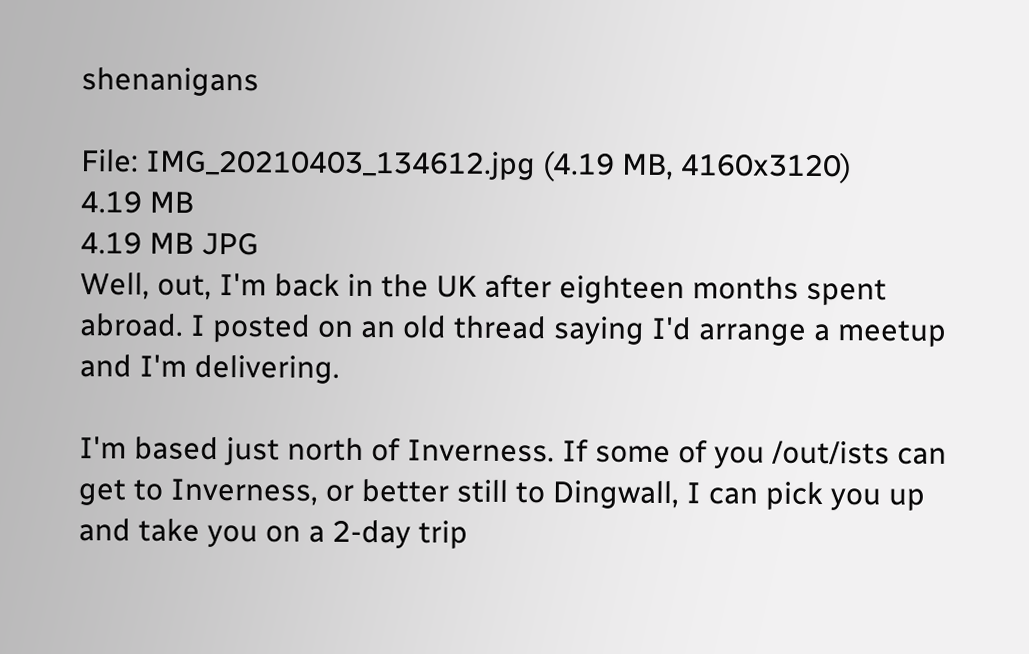shenanigans

File: IMG_20210403_134612.jpg (4.19 MB, 4160x3120)
4.19 MB
4.19 MB JPG
Well, out, I'm back in the UK after eighteen months spent abroad. I posted on an old thread saying I'd arrange a meetup and I'm delivering.

I'm based just north of Inverness. If some of you /out/ists can get to Inverness, or better still to Dingwall, I can pick you up and take you on a 2-day trip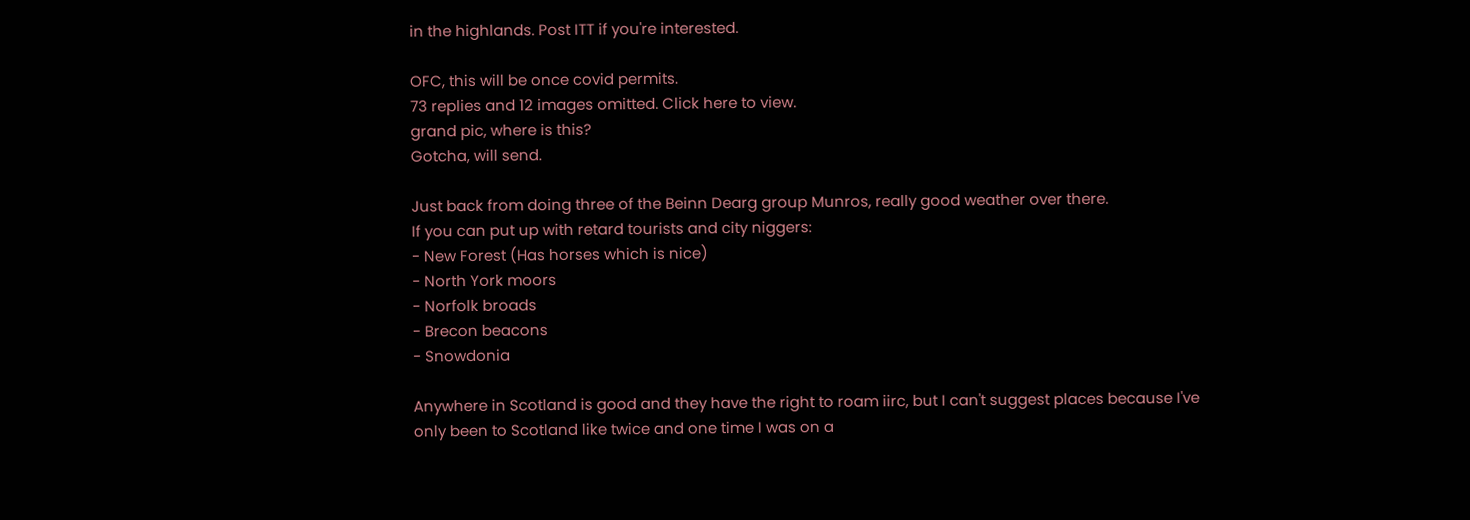in the highlands. Post ITT if you're interested.

OFC, this will be once covid permits.
73 replies and 12 images omitted. Click here to view.
grand pic, where is this?
Gotcha, will send.

Just back from doing three of the Beinn Dearg group Munros, really good weather over there.
If you can put up with retard tourists and city niggers:
- New Forest (Has horses which is nice)
- North York moors
- Norfolk broads
- Brecon beacons
- Snowdonia

Anywhere in Scotland is good and they have the right to roam iirc, but I can't suggest places because I've only been to Scotland like twice and one time I was on a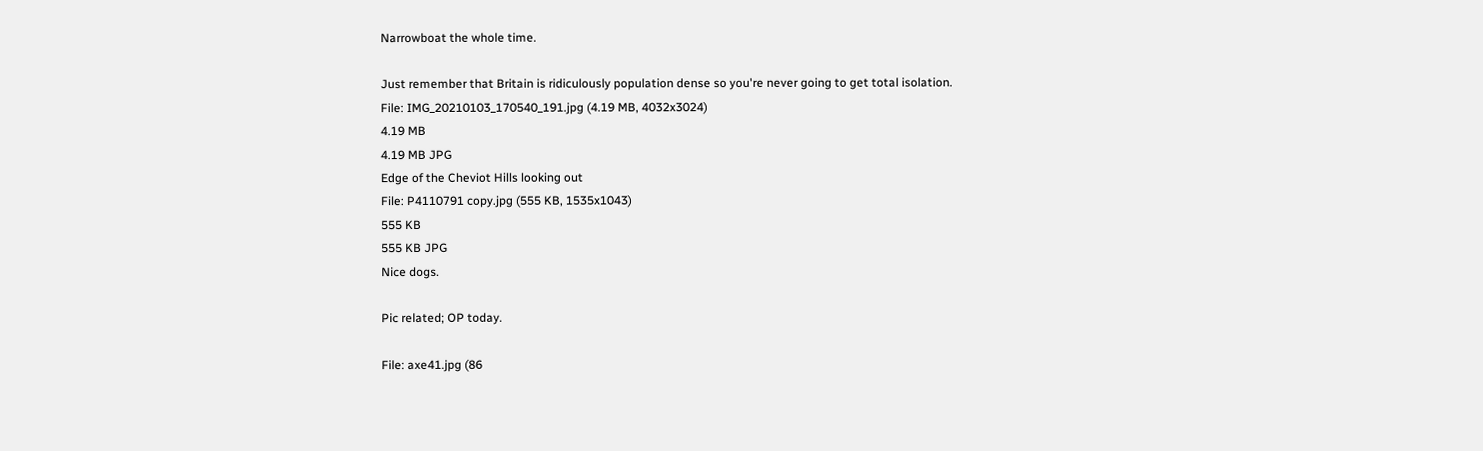Narrowboat the whole time.

Just remember that Britain is ridiculously population dense so you're never going to get total isolation.
File: IMG_20210103_170540_191.jpg (4.19 MB, 4032x3024)
4.19 MB
4.19 MB JPG
Edge of the Cheviot Hills looking out
File: P4110791 copy.jpg (555 KB, 1535x1043)
555 KB
555 KB JPG
Nice dogs.

Pic related; OP today.

File: axe41.jpg (86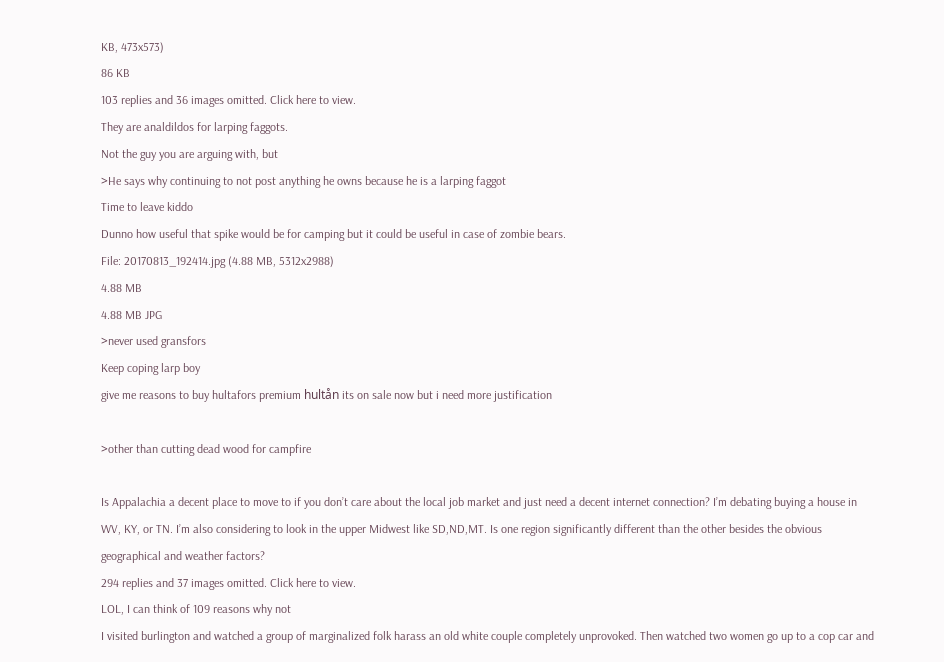KB, 473x573)
86 KB
103 replies and 36 images omitted. Click here to view.
They are analdildos for larping faggots.
Not the guy you are arguing with, but
>He says why continuing to not post anything he owns because he is a larping faggot
Time to leave kiddo
Dunno how useful that spike would be for camping but it could be useful in case of zombie bears.
File: 20170813_192414.jpg (4.88 MB, 5312x2988)
4.88 MB
4.88 MB JPG
>never used gransfors
Keep coping larp boy
give me reasons to buy hultafors premium hultån its on sale now but i need more justification

>other than cutting dead wood for campfire

Is Appalachia a decent place to move to if you don’t care about the local job market and just need a decent internet connection? I’m debating buying a house in WV, KY, or TN. I’m also considering to look in the upper Midwest like SD,ND,MT. Is one region significantly different than the other besides the obvious geographical and weather factors?
294 replies and 37 images omitted. Click here to view.
LOL, I can think of 109 reasons why not
I visited burlington and watched a group of marginalized folk harass an old white couple completely unprovoked. Then watched two women go up to a cop car and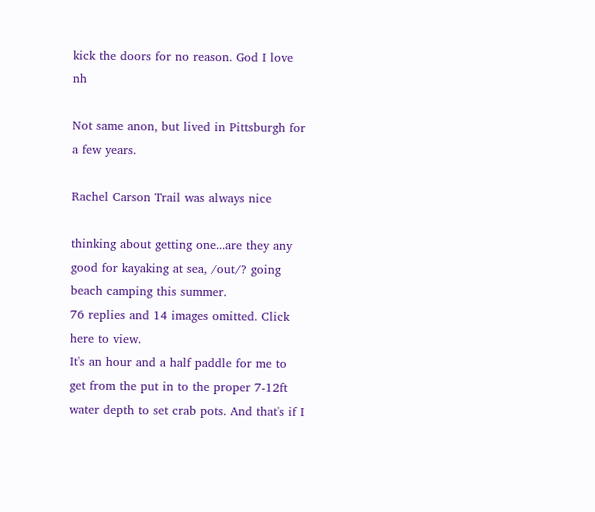kick the doors for no reason. God I love nh

Not same anon, but lived in Pittsburgh for a few years.

Rachel Carson Trail was always nice

thinking about getting one...are they any good for kayaking at sea, /out/? going beach camping this summer.
76 replies and 14 images omitted. Click here to view.
It's an hour and a half paddle for me to get from the put in to the proper 7-12ft water depth to set crab pots. And that's if I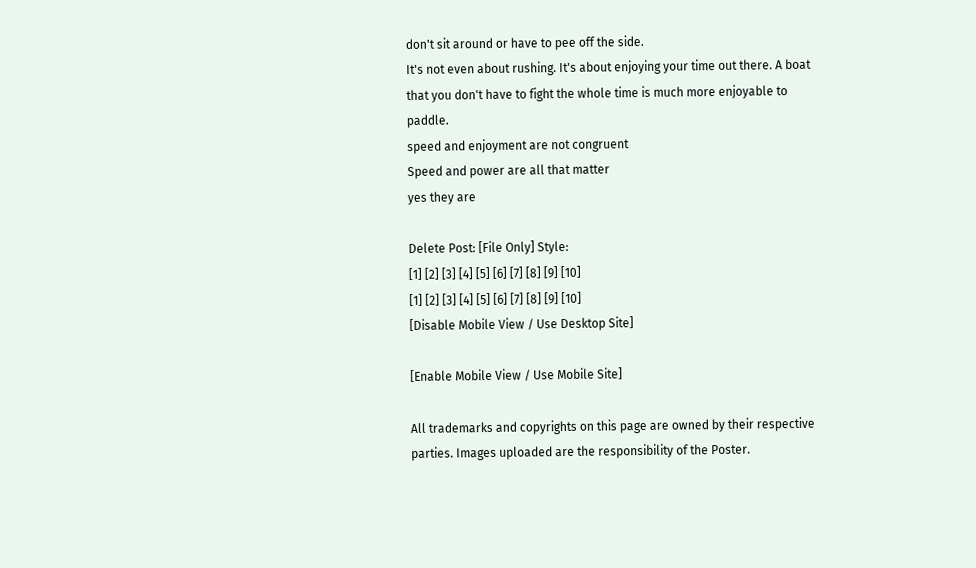don't sit around or have to pee off the side.
It's not even about rushing. It's about enjoying your time out there. A boat that you don't have to fight the whole time is much more enjoyable to paddle.
speed and enjoyment are not congruent
Speed and power are all that matter
yes they are

Delete Post: [File Only] Style:
[1] [2] [3] [4] [5] [6] [7] [8] [9] [10]
[1] [2] [3] [4] [5] [6] [7] [8] [9] [10]
[Disable Mobile View / Use Desktop Site]

[Enable Mobile View / Use Mobile Site]

All trademarks and copyrights on this page are owned by their respective parties. Images uploaded are the responsibility of the Poster.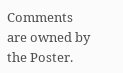Comments are owned by the Poster.